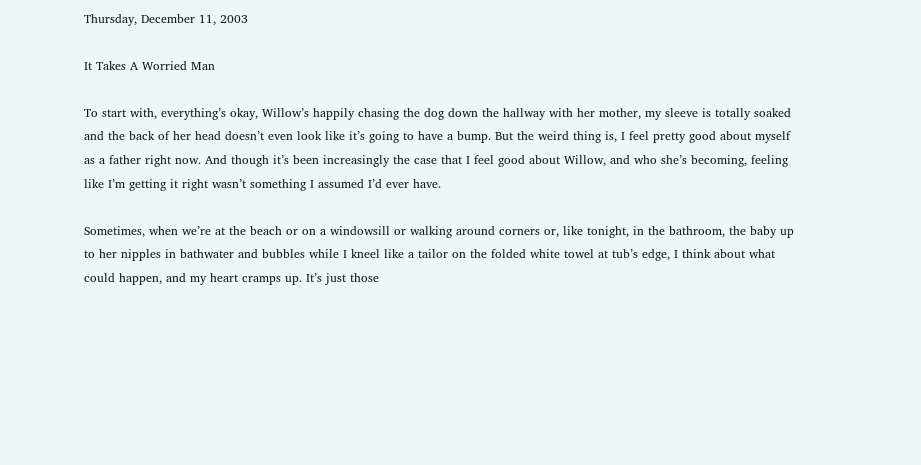Thursday, December 11, 2003

It Takes A Worried Man

To start with, everything’s okay, Willow’s happily chasing the dog down the hallway with her mother, my sleeve is totally soaked and the back of her head doesn’t even look like it’s going to have a bump. But the weird thing is, I feel pretty good about myself as a father right now. And though it’s been increasingly the case that I feel good about Willow, and who she’s becoming, feeling like I’m getting it right wasn’t something I assumed I’d ever have.

Sometimes, when we’re at the beach or on a windowsill or walking around corners or, like tonight, in the bathroom, the baby up to her nipples in bathwater and bubbles while I kneel like a tailor on the folded white towel at tub’s edge, I think about what could happen, and my heart cramps up. It’s just those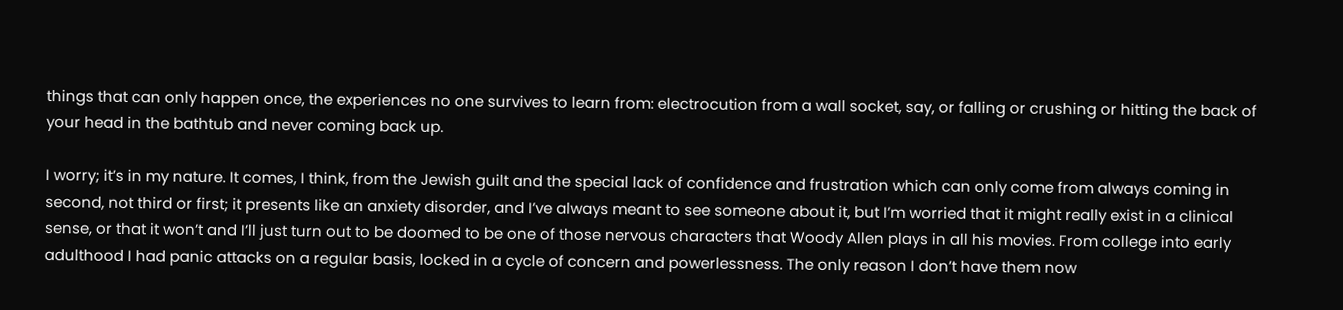things that can only happen once, the experiences no one survives to learn from: electrocution from a wall socket, say, or falling or crushing or hitting the back of your head in the bathtub and never coming back up.

I worry; it’s in my nature. It comes, I think, from the Jewish guilt and the special lack of confidence and frustration which can only come from always coming in second, not third or first; it presents like an anxiety disorder, and I’ve always meant to see someone about it, but I’m worried that it might really exist in a clinical sense, or that it won’t and I’ll just turn out to be doomed to be one of those nervous characters that Woody Allen plays in all his movies. From college into early adulthood I had panic attacks on a regular basis, locked in a cycle of concern and powerlessness. The only reason I don’t have them now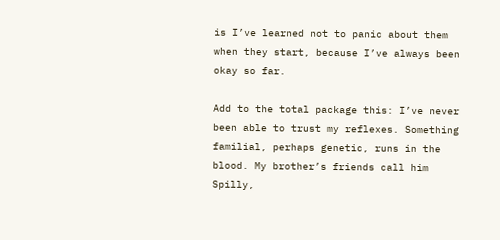is I’ve learned not to panic about them when they start, because I’ve always been okay so far.

Add to the total package this: I’ve never been able to trust my reflexes. Something familial, perhaps genetic, runs in the blood. My brother’s friends call him Spilly,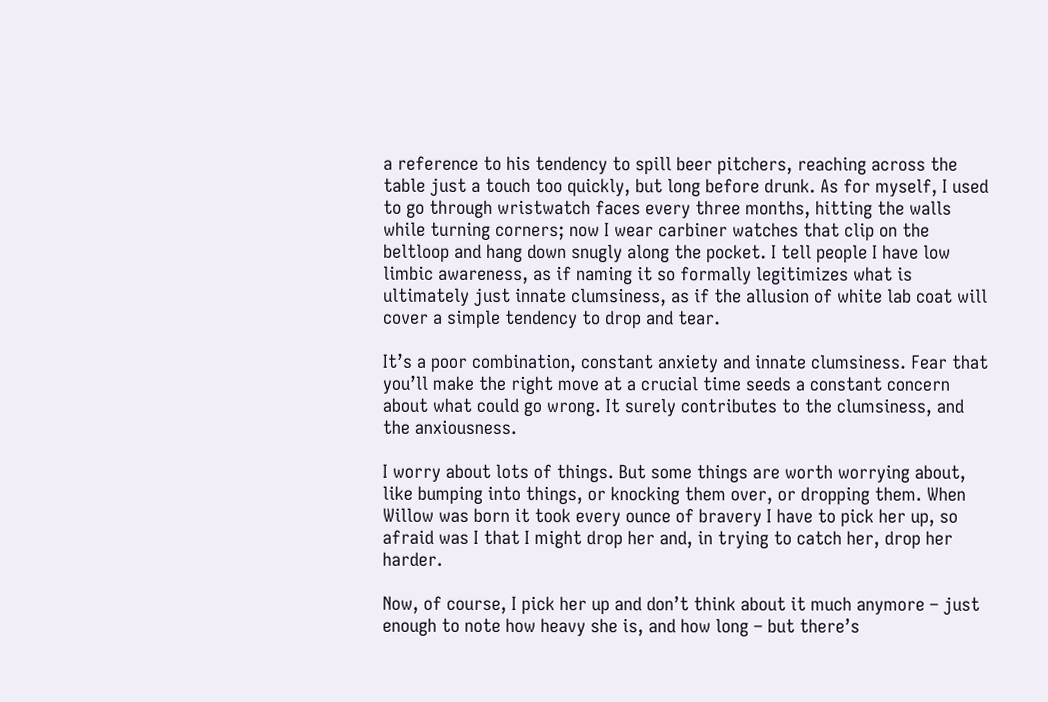a reference to his tendency to spill beer pitchers, reaching across the table just a touch too quickly, but long before drunk. As for myself, I used to go through wristwatch faces every three months, hitting the walls while turning corners; now I wear carbiner watches that clip on the beltloop and hang down snugly along the pocket. I tell people I have low limbic awareness, as if naming it so formally legitimizes what is ultimately just innate clumsiness, as if the allusion of white lab coat will cover a simple tendency to drop and tear.

It’s a poor combination, constant anxiety and innate clumsiness. Fear that you’ll make the right move at a crucial time seeds a constant concern about what could go wrong. It surely contributes to the clumsiness, and the anxiousness.

I worry about lots of things. But some things are worth worrying about, like bumping into things, or knocking them over, or dropping them. When Willow was born it took every ounce of bravery I have to pick her up, so afraid was I that I might drop her and, in trying to catch her, drop her harder.

Now, of course, I pick her up and don’t think about it much anymore – just enough to note how heavy she is, and how long – but there’s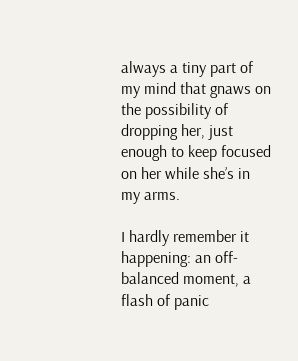always a tiny part of my mind that gnaws on the possibility of dropping her, just enough to keep focused on her while she’s in my arms.

I hardly remember it happening: an off-balanced moment, a flash of panic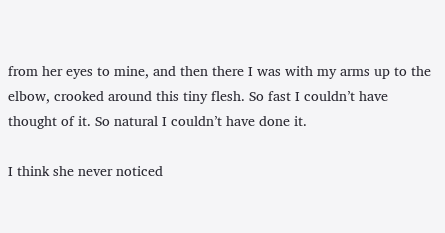from her eyes to mine, and then there I was with my arms up to the elbow, crooked around this tiny flesh. So fast I couldn’t have thought of it. So natural I couldn’t have done it.

I think she never noticed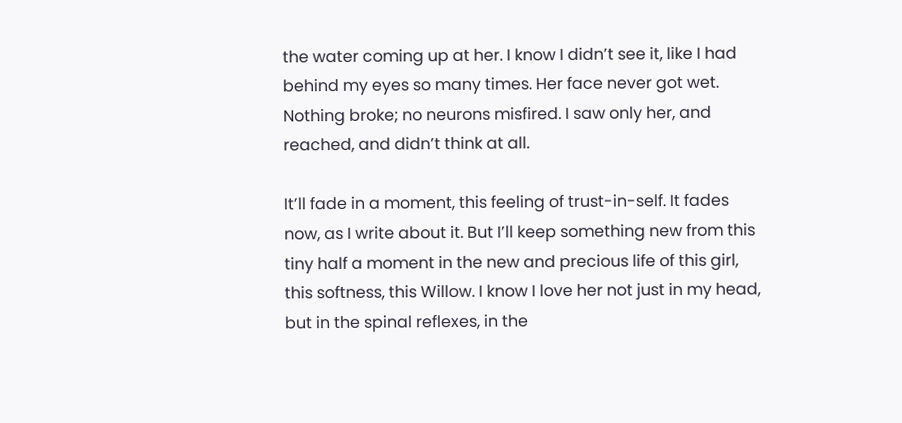the water coming up at her. I know I didn’t see it, like I had behind my eyes so many times. Her face never got wet. Nothing broke; no neurons misfired. I saw only her, and reached, and didn’t think at all.

It’ll fade in a moment, this feeling of trust-in-self. It fades now, as I write about it. But I’ll keep something new from this tiny half a moment in the new and precious life of this girl, this softness, this Willow. I know I love her not just in my head, but in the spinal reflexes, in the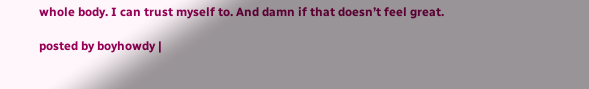whole body. I can trust myself to. And damn if that doesn’t feel great.

posted by boyhowdy |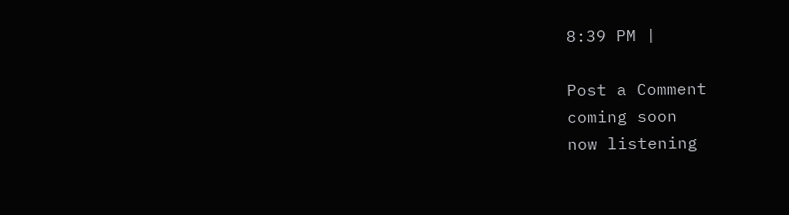8:39 PM |

Post a Comment
coming soon
now listening